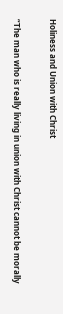Holiness and Union with Christ

“The man who is really living in union with Christ cannot be morally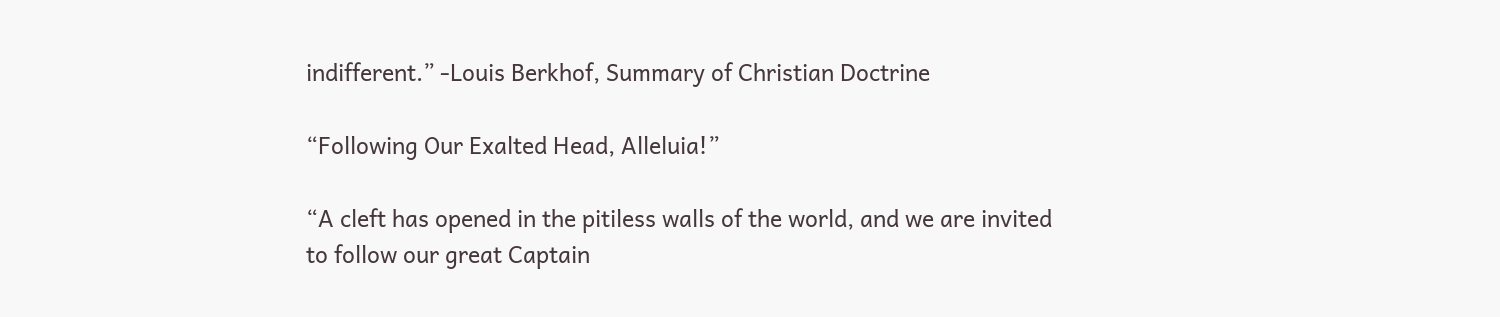indifferent.” -Louis Berkhof, Summary of Christian Doctrine

“Following Our Exalted Head, Alleluia!”

“A cleft has opened in the pitiless walls of the world, and we are invited to follow our great Captain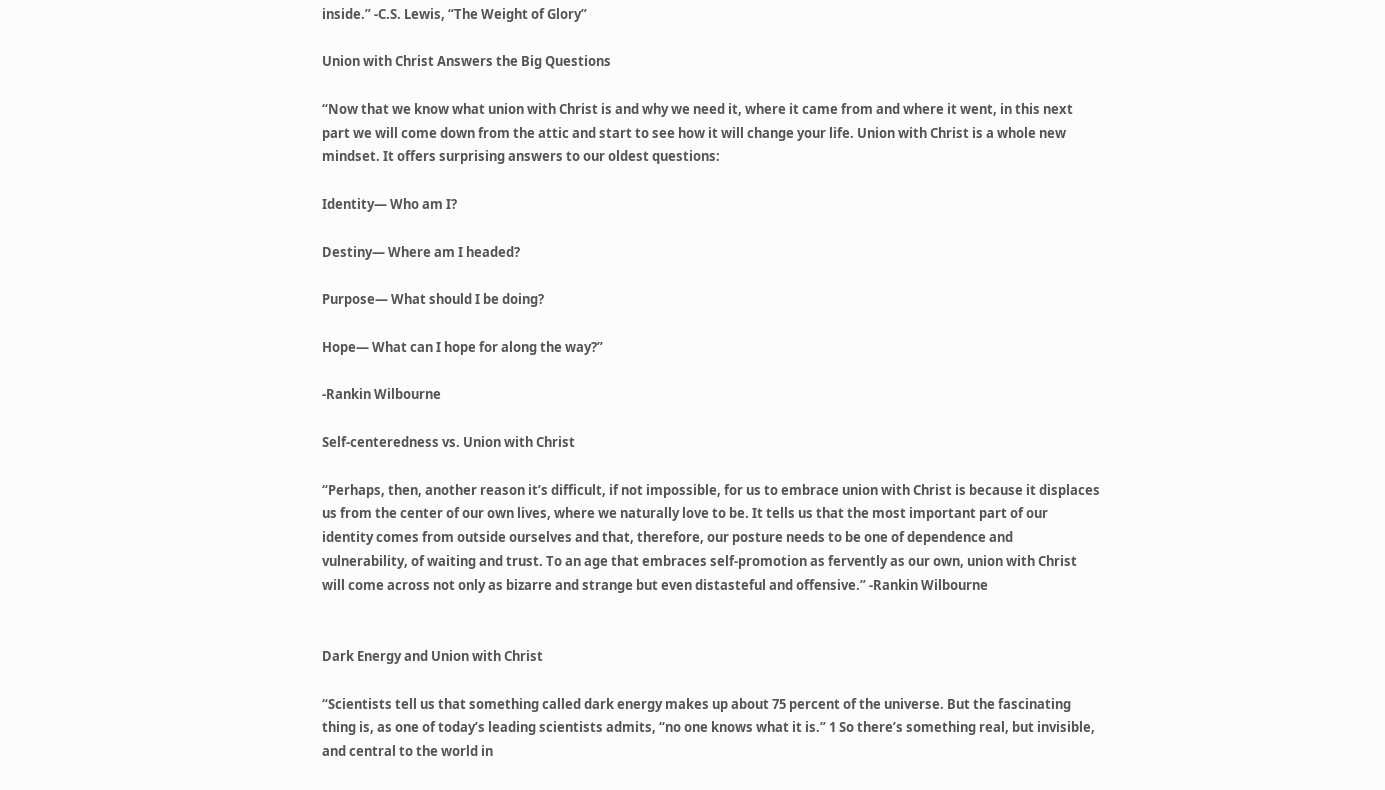inside.” -C.S. Lewis, “The Weight of Glory”

Union with Christ Answers the Big Questions

“Now that we know what union with Christ is and why we need it, where it came from and where it went, in this next part we will come down from the attic and start to see how it will change your life. Union with Christ is a whole new mindset. It offers surprising answers to our oldest questions:

Identity— Who am I?

Destiny— Where am I headed?

Purpose— What should I be doing?

Hope— What can I hope for along the way?”

-Rankin Wilbourne

Self-centeredness vs. Union with Christ

“Perhaps, then, another reason it’s difficult, if not impossible, for us to embrace union with Christ is because it displaces us from the center of our own lives, where we naturally love to be. It tells us that the most important part of our identity comes from outside ourselves and that, therefore, our posture needs to be one of dependence and vulnerability, of waiting and trust. To an age that embraces self-promotion as fervently as our own, union with Christ will come across not only as bizarre and strange but even distasteful and offensive.” -Rankin Wilbourne


Dark Energy and Union with Christ

“Scientists tell us that something called dark energy makes up about 75 percent of the universe. But the fascinating thing is, as one of today’s leading scientists admits, “no one knows what it is.” 1 So there’s something real, but invisible, and central to the world in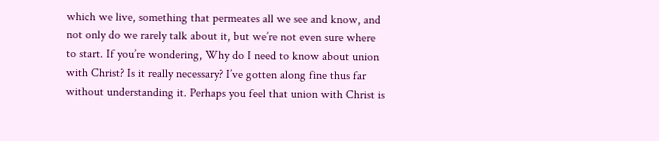which we live, something that permeates all we see and know, and not only do we rarely talk about it, but we’re not even sure where to start. If you’re wondering, Why do I need to know about union with Christ? Is it really necessary? I’ve gotten along fine thus far without understanding it. Perhaps you feel that union with Christ is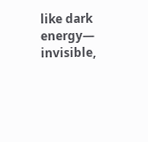like dark energy— invisible,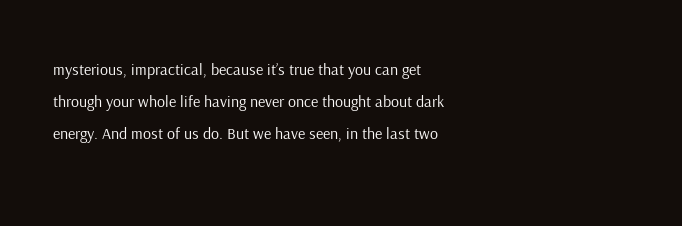mysterious, impractical, because it’s true that you can get through your whole life having never once thought about dark energy. And most of us do. But we have seen, in the last two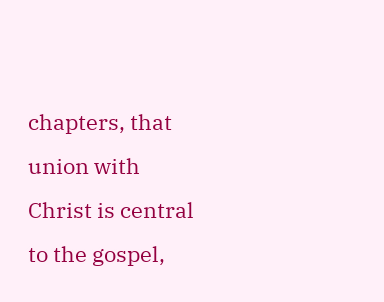chapters, that union with Christ is central to the gospel,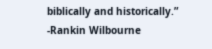biblically and historically.” -Rankin Wilbourne